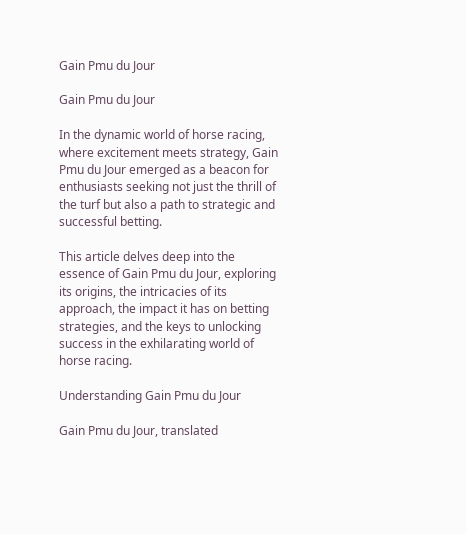Gain Pmu du Jour

Gain Pmu du Jour

In the dynamic world of horse racing, where excitement meets strategy, Gain Pmu du Jour emerged as a beacon for enthusiasts seeking not just the thrill of the turf but also a path to strategic and successful betting.

This article delves deep into the essence of Gain Pmu du Jour, exploring its origins, the intricacies of its approach, the impact it has on betting strategies, and the keys to unlocking success in the exhilarating world of horse racing.

Understanding Gain Pmu du Jour

Gain Pmu du Jour, translated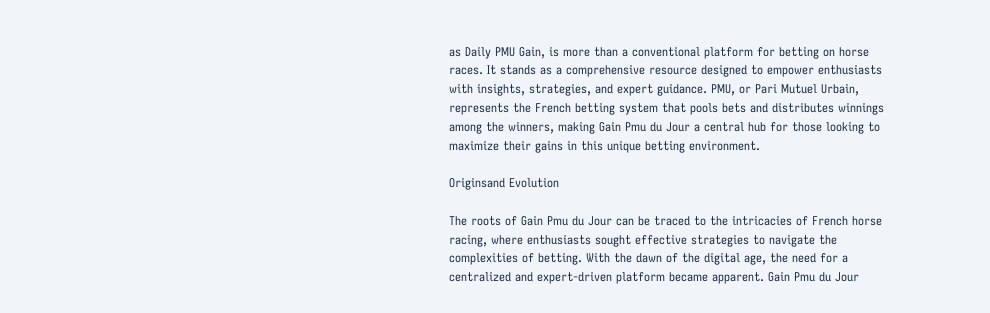as Daily PMU Gain, is more than a conventional platform for betting on horse races. It stands as a comprehensive resource designed to empower enthusiasts with insights, strategies, and expert guidance. PMU, or Pari Mutuel Urbain, represents the French betting system that pools bets and distributes winnings among the winners, making Gain Pmu du Jour a central hub for those looking to maximize their gains in this unique betting environment.

Originsand Evolution

The roots of Gain Pmu du Jour can be traced to the intricacies of French horse racing, where enthusiasts sought effective strategies to navigate the complexities of betting. With the dawn of the digital age, the need for a centralized and expert-driven platform became apparent. Gain Pmu du Jour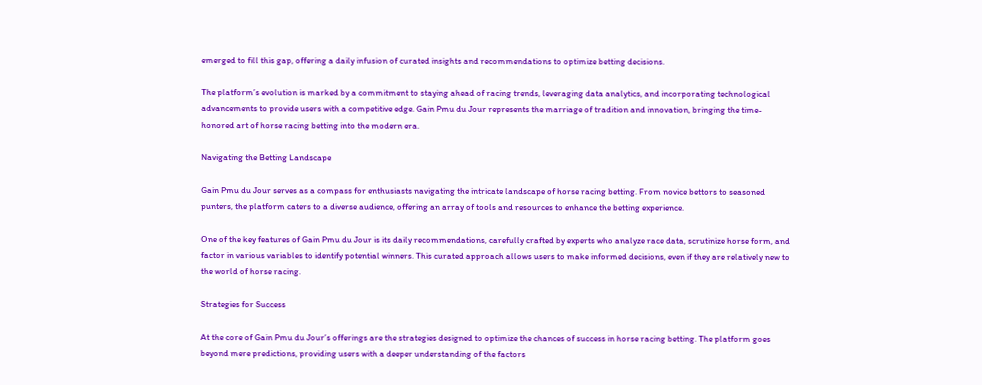emerged to fill this gap, offering a daily infusion of curated insights and recommendations to optimize betting decisions.

The platform’s evolution is marked by a commitment to staying ahead of racing trends, leveraging data analytics, and incorporating technological advancements to provide users with a competitive edge. Gain Pmu du Jour represents the marriage of tradition and innovation, bringing the time-honored art of horse racing betting into the modern era.

Navigating the Betting Landscape

Gain Pmu du Jour serves as a compass for enthusiasts navigating the intricate landscape of horse racing betting. From novice bettors to seasoned punters, the platform caters to a diverse audience, offering an array of tools and resources to enhance the betting experience.

One of the key features of Gain Pmu du Jour is its daily recommendations, carefully crafted by experts who analyze race data, scrutinize horse form, and factor in various variables to identify potential winners. This curated approach allows users to make informed decisions, even if they are relatively new to the world of horse racing.

Strategies for Success

At the core of Gain Pmu du Jour’s offerings are the strategies designed to optimize the chances of success in horse racing betting. The platform goes beyond mere predictions, providing users with a deeper understanding of the factors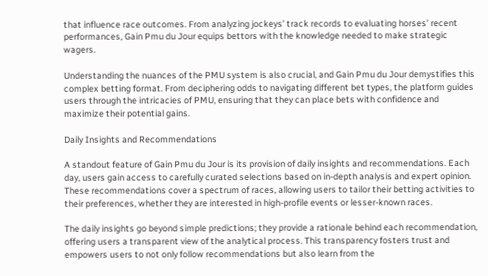that influence race outcomes. From analyzing jockeys’ track records to evaluating horses’ recent performances, Gain Pmu du Jour equips bettors with the knowledge needed to make strategic wagers.

Understanding the nuances of the PMU system is also crucial, and Gain Pmu du Jour demystifies this complex betting format. From deciphering odds to navigating different bet types, the platform guides users through the intricacies of PMU, ensuring that they can place bets with confidence and maximize their potential gains.

Daily Insights and Recommendations

A standout feature of Gain Pmu du Jour is its provision of daily insights and recommendations. Each day, users gain access to carefully curated selections based on in-depth analysis and expert opinion. These recommendations cover a spectrum of races, allowing users to tailor their betting activities to their preferences, whether they are interested in high-profile events or lesser-known races.

The daily insights go beyond simple predictions; they provide a rationale behind each recommendation, offering users a transparent view of the analytical process. This transparency fosters trust and empowers users to not only follow recommendations but also learn from the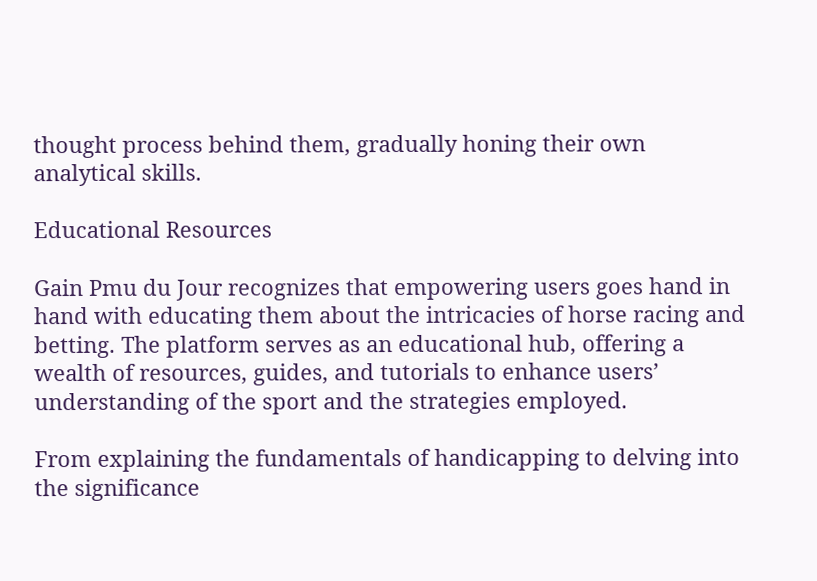thought process behind them, gradually honing their own analytical skills.

Educational Resources

Gain Pmu du Jour recognizes that empowering users goes hand in hand with educating them about the intricacies of horse racing and betting. The platform serves as an educational hub, offering a wealth of resources, guides, and tutorials to enhance users’ understanding of the sport and the strategies employed.

From explaining the fundamentals of handicapping to delving into the significance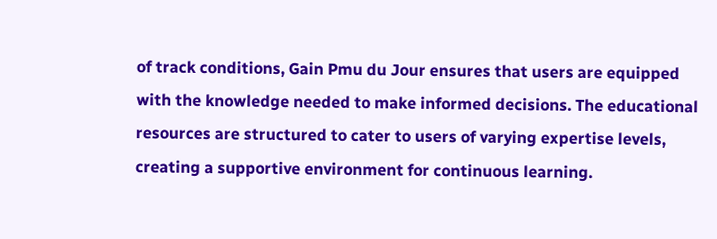of track conditions, Gain Pmu du Jour ensures that users are equipped with the knowledge needed to make informed decisions. The educational resources are structured to cater to users of varying expertise levels, creating a supportive environment for continuous learning.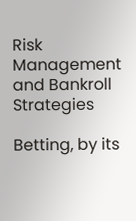Risk Management and Bankroll Strategies

Betting, by its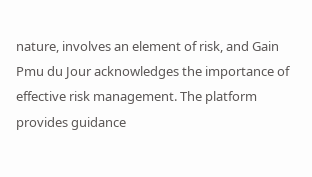nature, involves an element of risk, and Gain Pmu du Jour acknowledges the importance of effective risk management. The platform provides guidance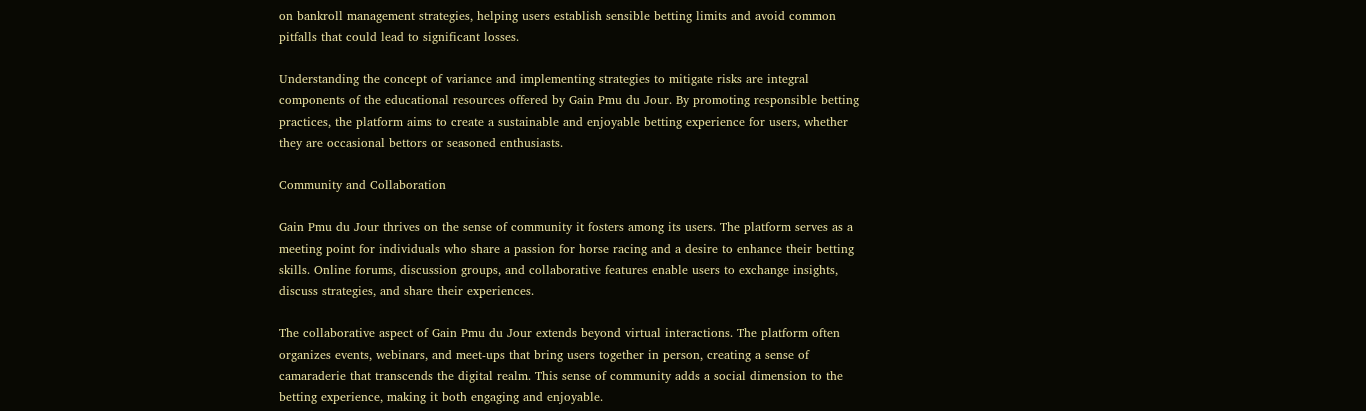on bankroll management strategies, helping users establish sensible betting limits and avoid common pitfalls that could lead to significant losses.

Understanding the concept of variance and implementing strategies to mitigate risks are integral components of the educational resources offered by Gain Pmu du Jour. By promoting responsible betting practices, the platform aims to create a sustainable and enjoyable betting experience for users, whether they are occasional bettors or seasoned enthusiasts.

Community and Collaboration

Gain Pmu du Jour thrives on the sense of community it fosters among its users. The platform serves as a meeting point for individuals who share a passion for horse racing and a desire to enhance their betting skills. Online forums, discussion groups, and collaborative features enable users to exchange insights, discuss strategies, and share their experiences.

The collaborative aspect of Gain Pmu du Jour extends beyond virtual interactions. The platform often organizes events, webinars, and meet-ups that bring users together in person, creating a sense of camaraderie that transcends the digital realm. This sense of community adds a social dimension to the betting experience, making it both engaging and enjoyable.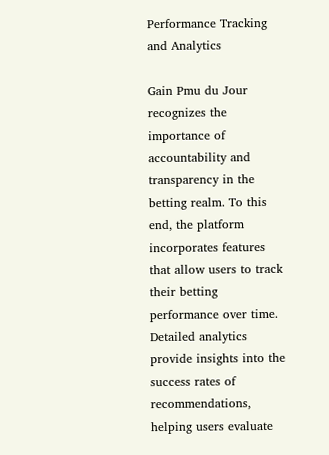Performance Tracking and Analytics

Gain Pmu du Jour recognizes the importance of accountability and transparency in the betting realm. To this end, the platform incorporates features that allow users to track their betting performance over time. Detailed analytics provide insights into the success rates of recommendations, helping users evaluate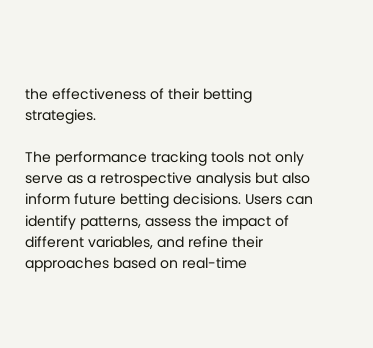the effectiveness of their betting strategies.

The performance tracking tools not only serve as a retrospective analysis but also inform future betting decisions. Users can identify patterns, assess the impact of different variables, and refine their approaches based on real-time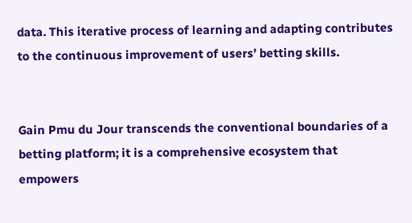data. This iterative process of learning and adapting contributes to the continuous improvement of users’ betting skills.


Gain Pmu du Jour transcends the conventional boundaries of a betting platform; it is a comprehensive ecosystem that empowers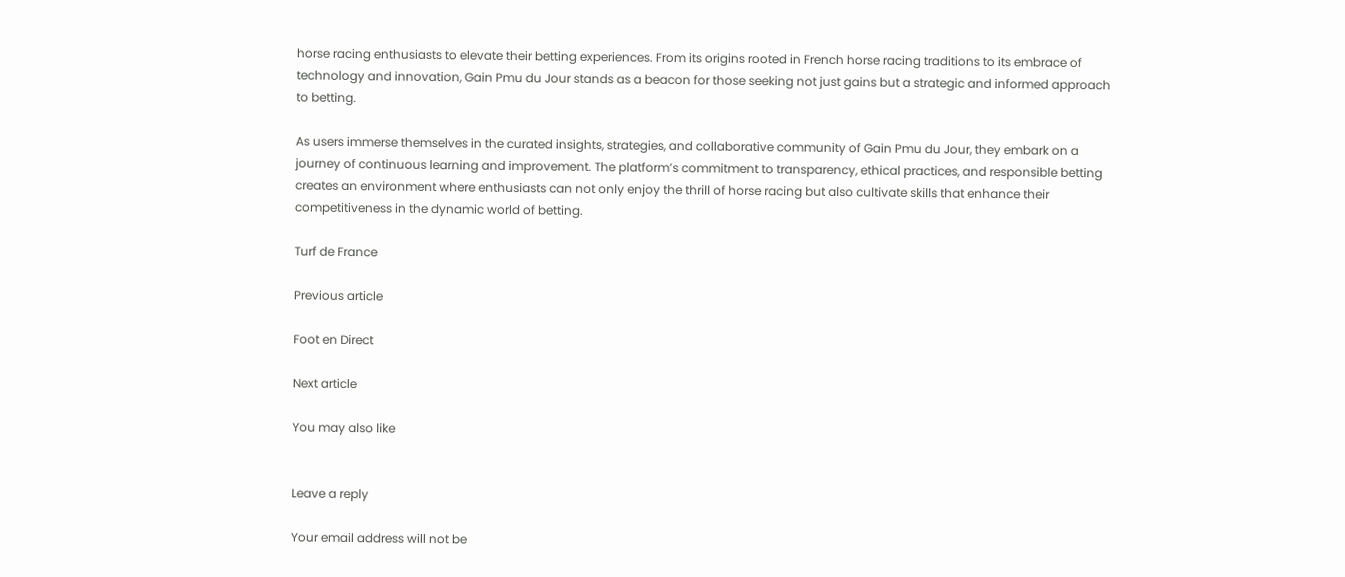horse racing enthusiasts to elevate their betting experiences. From its origins rooted in French horse racing traditions to its embrace of technology and innovation, Gain Pmu du Jour stands as a beacon for those seeking not just gains but a strategic and informed approach to betting.

As users immerse themselves in the curated insights, strategies, and collaborative community of Gain Pmu du Jour, they embark on a journey of continuous learning and improvement. The platform’s commitment to transparency, ethical practices, and responsible betting creates an environment where enthusiasts can not only enjoy the thrill of horse racing but also cultivate skills that enhance their competitiveness in the dynamic world of betting.

Turf de France

Previous article

Foot en Direct

Next article

You may also like


Leave a reply

Your email address will not be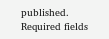published. Required fields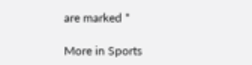are marked *

More in Sports